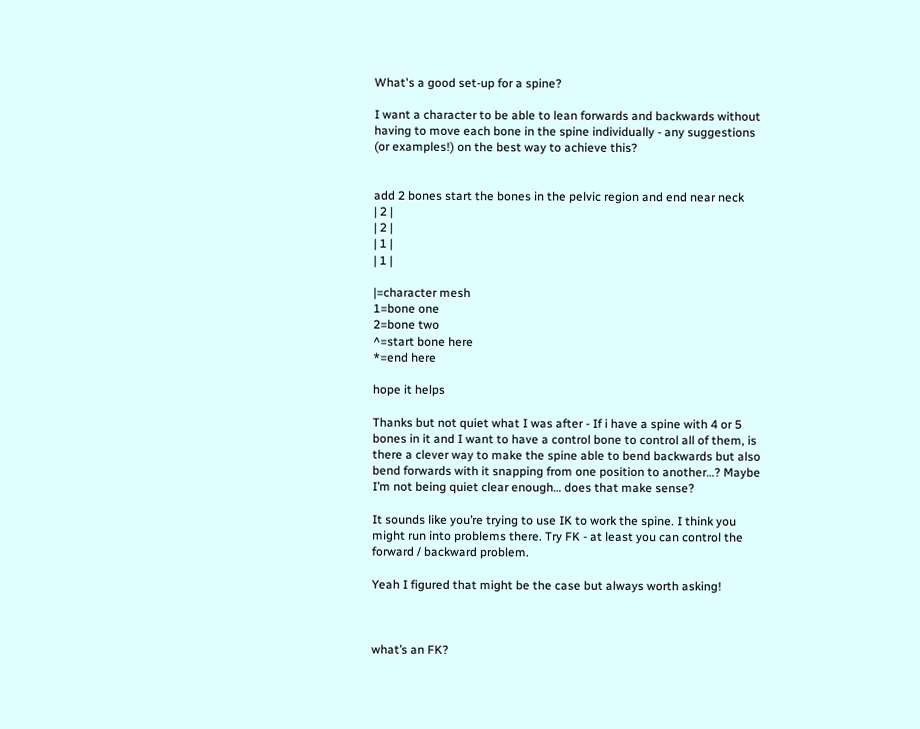What's a good set-up for a spine?

I want a character to be able to lean forwards and backwards without having to move each bone in the spine individually - any suggestions (or examples!) on the best way to achieve this?


add 2 bones start the bones in the pelvic region and end near neck
| 2 |
| 2 |
| 1 |
| 1 |

|=character mesh
1=bone one
2=bone two
^=start bone here
*=end here

hope it helps

Thanks but not quiet what I was after - If i have a spine with 4 or 5 bones in it and I want to have a control bone to control all of them, is there a clever way to make the spine able to bend backwards but also bend forwards with it snapping from one position to another…? Maybe I’m not being quiet clear enough… does that make sense?

It sounds like you’re trying to use IK to work the spine. I think you might run into problems there. Try FK - at least you can control the forward / backward problem.

Yeah I figured that might be the case but always worth asking!



what’s an FK?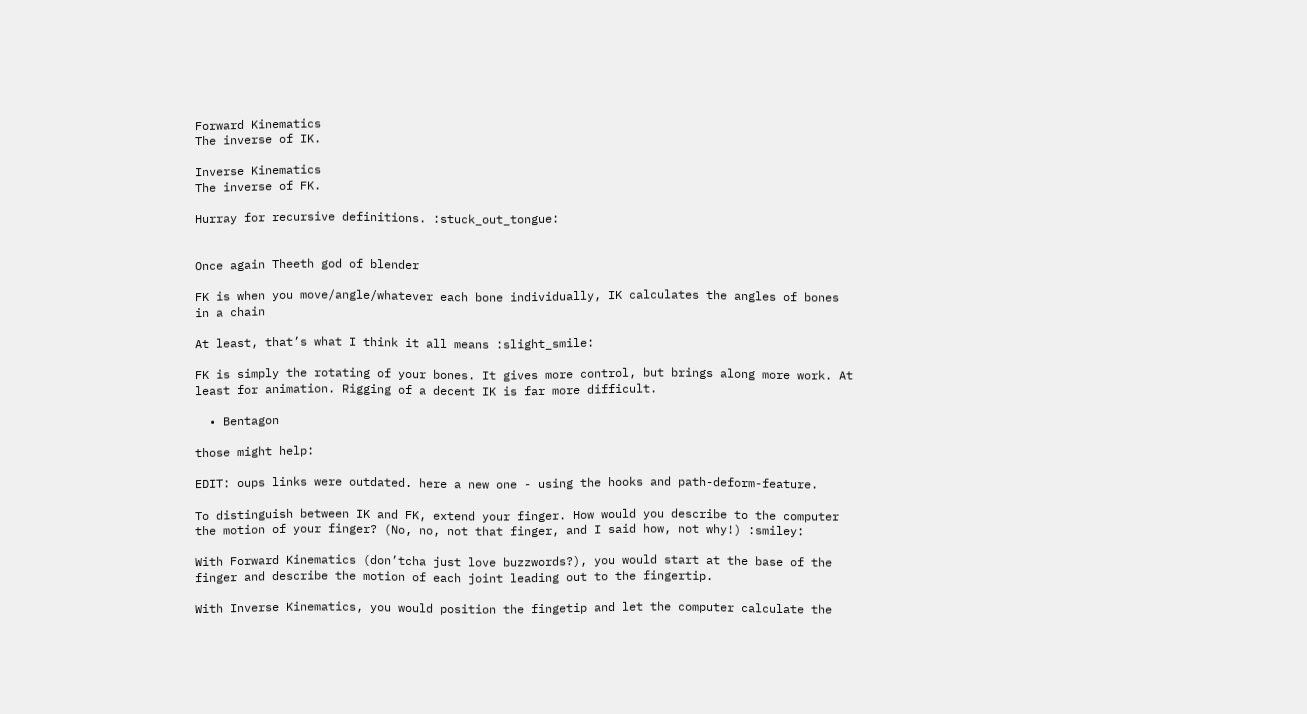Forward Kinematics
The inverse of IK.

Inverse Kinematics
The inverse of FK.

Hurray for recursive definitions. :stuck_out_tongue:


Once again Theeth god of blender

FK is when you move/angle/whatever each bone individually, IK calculates the angles of bones in a chain

At least, that’s what I think it all means :slight_smile:

FK is simply the rotating of your bones. It gives more control, but brings along more work. At least for animation. Rigging of a decent IK is far more difficult.

  • Bentagon

those might help:

EDIT: oups links were outdated. here a new one - using the hooks and path-deform-feature.

To distinguish between IK and FK, extend your finger. How would you describe to the computer the motion of your finger? (No, no, not that finger, and I said how, not why!) :smiley:

With Forward Kinematics (don’tcha just love buzzwords?), you would start at the base of the finger and describe the motion of each joint leading out to the fingertip.

With Inverse Kinematics, you would position the fingetip and let the computer calculate the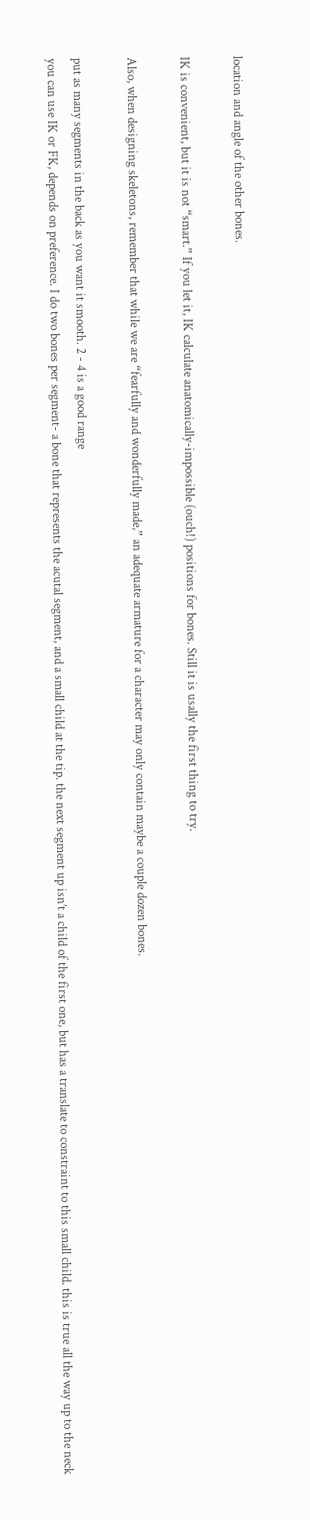location and angle of the other bones.

IK is convenient, but it is not “smart.” If you let it, IK calculate anatomically-impossible (ouch!) positions for bones. Still it is usally the first thing to try.

Also, when designing skeletons, remember that while we are “fearfully and wonderfully made,” an adequate armature for a character may only contain maybe a couple dozen bones.

put as many segments in the back as you want it smooth. 2 - 4 is a good range
you can use IK or FK, depends on preference. I do two bones per segment- a bone that represents the acutal segment, and a small child at the tip. the next segment up isn’t a child of the first one, but has a translate to constraint to this small child. this is true all the way up to the neck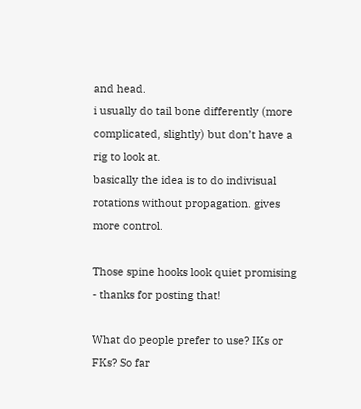and head.
i usually do tail bone differently (more complicated, slightly) but don’t have a rig to look at.
basically the idea is to do indivisual rotations without propagation. gives more control.

Those spine hooks look quiet promising - thanks for posting that!

What do people prefer to use? IKs or FKs? So far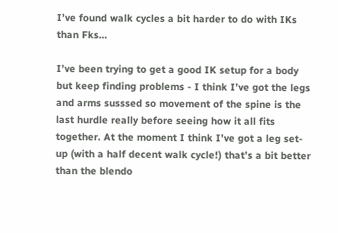I’ve found walk cycles a bit harder to do with IKs than Fks…

I’ve been trying to get a good IK setup for a body but keep finding problems - I think I’ve got the legs and arms susssed so movement of the spine is the last hurdle really before seeing how it all fits together. At the moment I think I’ve got a leg set-up (with a half decent walk cycle!) that’s a bit better than the blendo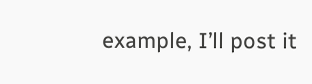example, I’ll post it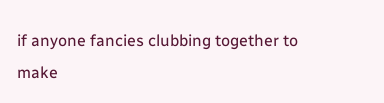if anyone fancies clubbing together to make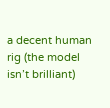a decent human rig (the model isn’t brilliant)